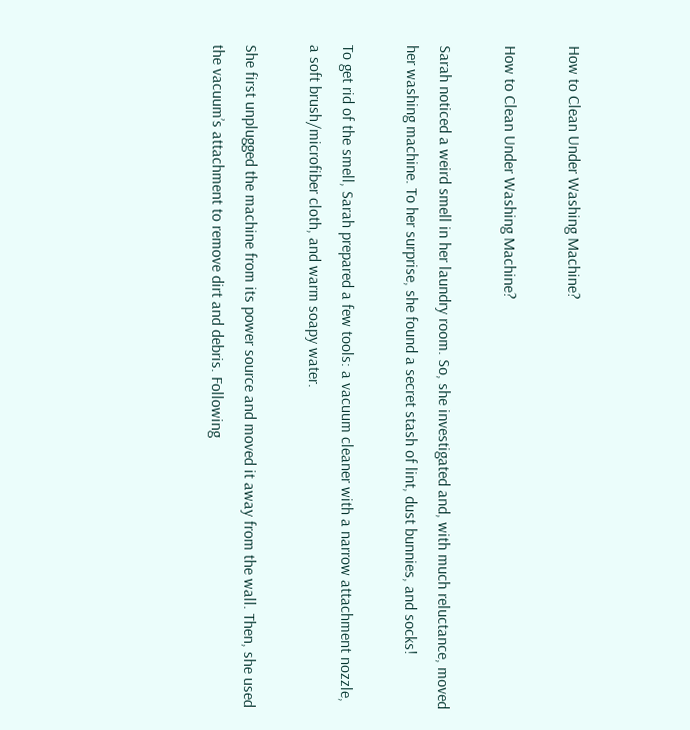How to Clean Under Washing Machine?

How to Clean Under Washing Machine?

Sarah noticed a weird smell in her laundry room. So, she investigated and, with much reluctance, moved her washing machine. To her surprise, she found a secret stash of lint, dust bunnies, and socks!

To get rid of the smell, Sarah prepared a few tools: a vacuum cleaner with a narrow attachment nozzle, a soft brush/microfiber cloth, and warm soapy water.

She first unplugged the machine from its power source and moved it away from the wall. Then, she used the vacuum’s attachment to remove dirt and debris. Following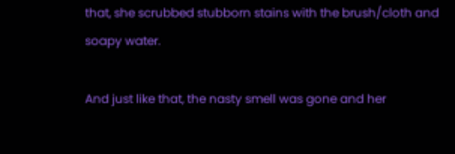that, she scrubbed stubborn stains with the brush/cloth and soapy water.

And just like that, the nasty smell was gone and her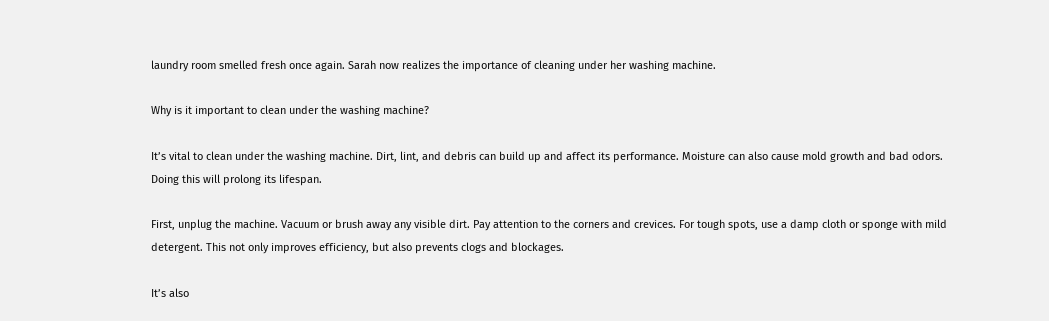laundry room smelled fresh once again. Sarah now realizes the importance of cleaning under her washing machine.

Why is it important to clean under the washing machine?

It’s vital to clean under the washing machine. Dirt, lint, and debris can build up and affect its performance. Moisture can also cause mold growth and bad odors. Doing this will prolong its lifespan.

First, unplug the machine. Vacuum or brush away any visible dirt. Pay attention to the corners and crevices. For tough spots, use a damp cloth or sponge with mild detergent. This not only improves efficiency, but also prevents clogs and blockages.

It’s also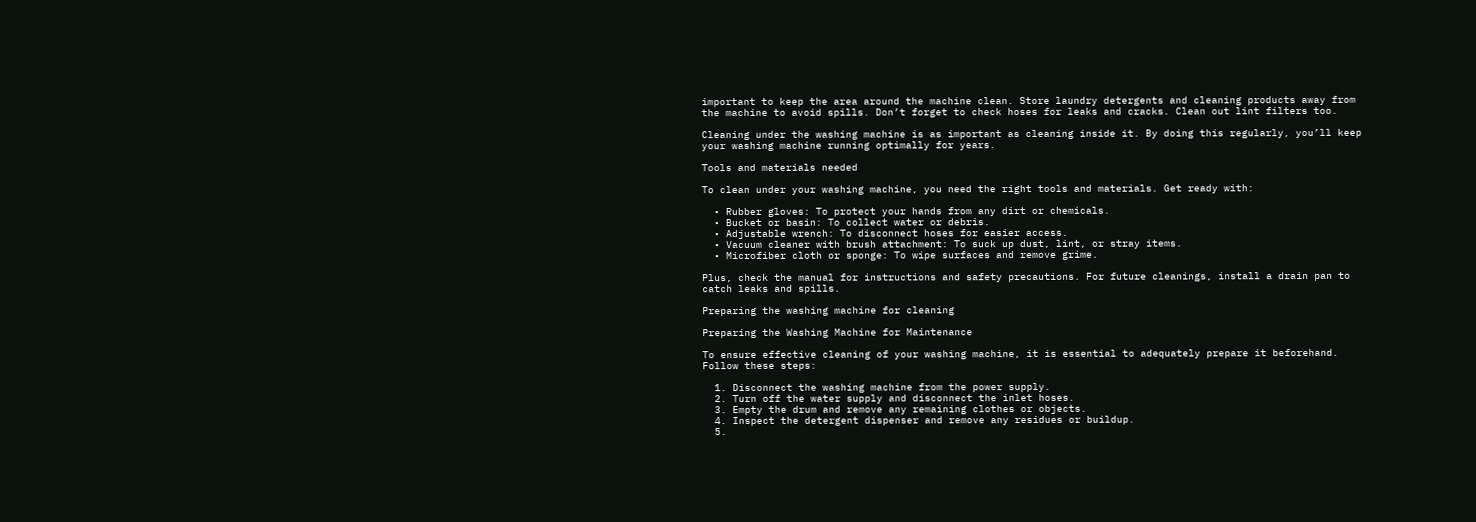important to keep the area around the machine clean. Store laundry detergents and cleaning products away from the machine to avoid spills. Don’t forget to check hoses for leaks and cracks. Clean out lint filters too.

Cleaning under the washing machine is as important as cleaning inside it. By doing this regularly, you’ll keep your washing machine running optimally for years.

Tools and materials needed

To clean under your washing machine, you need the right tools and materials. Get ready with:

  • Rubber gloves: To protect your hands from any dirt or chemicals.
  • Bucket or basin: To collect water or debris.
  • Adjustable wrench: To disconnect hoses for easier access.
  • Vacuum cleaner with brush attachment: To suck up dust, lint, or stray items.
  • Microfiber cloth or sponge: To wipe surfaces and remove grime.

Plus, check the manual for instructions and safety precautions. For future cleanings, install a drain pan to catch leaks and spills.

Preparing the washing machine for cleaning

Preparing the Washing Machine for Maintenance

To ensure effective cleaning of your washing machine, it is essential to adequately prepare it beforehand. Follow these steps:

  1. Disconnect the washing machine from the power supply.
  2. Turn off the water supply and disconnect the inlet hoses.
  3. Empty the drum and remove any remaining clothes or objects.
  4. Inspect the detergent dispenser and remove any residues or buildup.
  5.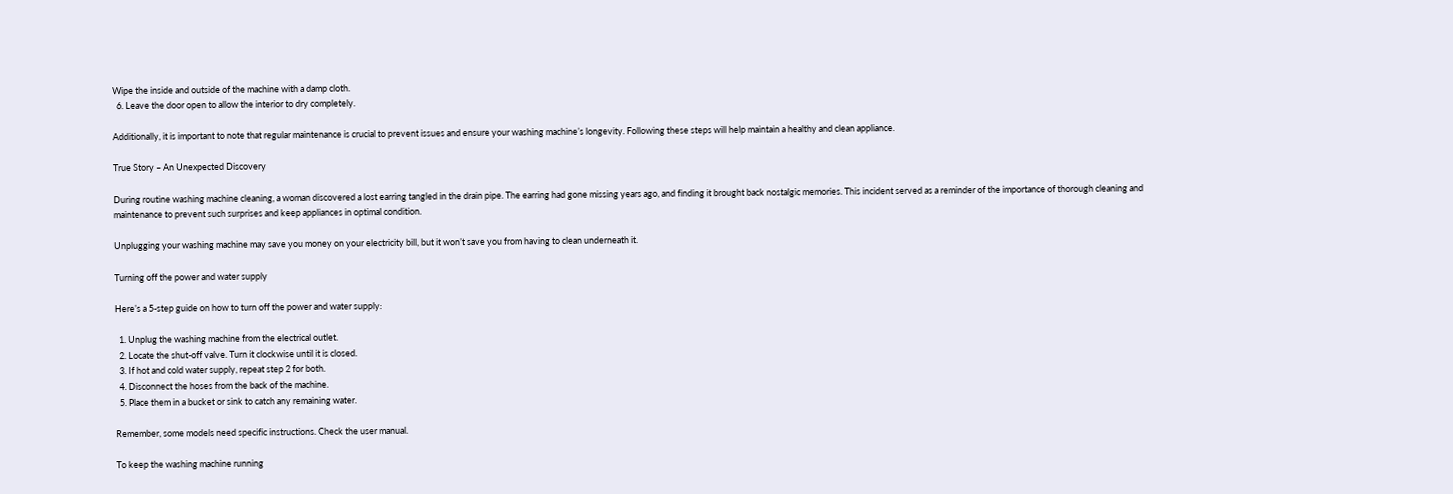Wipe the inside and outside of the machine with a damp cloth.
  6. Leave the door open to allow the interior to dry completely.

Additionally, it is important to note that regular maintenance is crucial to prevent issues and ensure your washing machine’s longevity. Following these steps will help maintain a healthy and clean appliance.

True Story – An Unexpected Discovery

During routine washing machine cleaning, a woman discovered a lost earring tangled in the drain pipe. The earring had gone missing years ago, and finding it brought back nostalgic memories. This incident served as a reminder of the importance of thorough cleaning and maintenance to prevent such surprises and keep appliances in optimal condition.

Unplugging your washing machine may save you money on your electricity bill, but it won’t save you from having to clean underneath it.

Turning off the power and water supply

Here’s a 5-step guide on how to turn off the power and water supply:

  1. Unplug the washing machine from the electrical outlet.
  2. Locate the shut-off valve. Turn it clockwise until it is closed.
  3. If hot and cold water supply, repeat step 2 for both.
  4. Disconnect the hoses from the back of the machine.
  5. Place them in a bucket or sink to catch any remaining water.

Remember, some models need specific instructions. Check the user manual.

To keep the washing machine running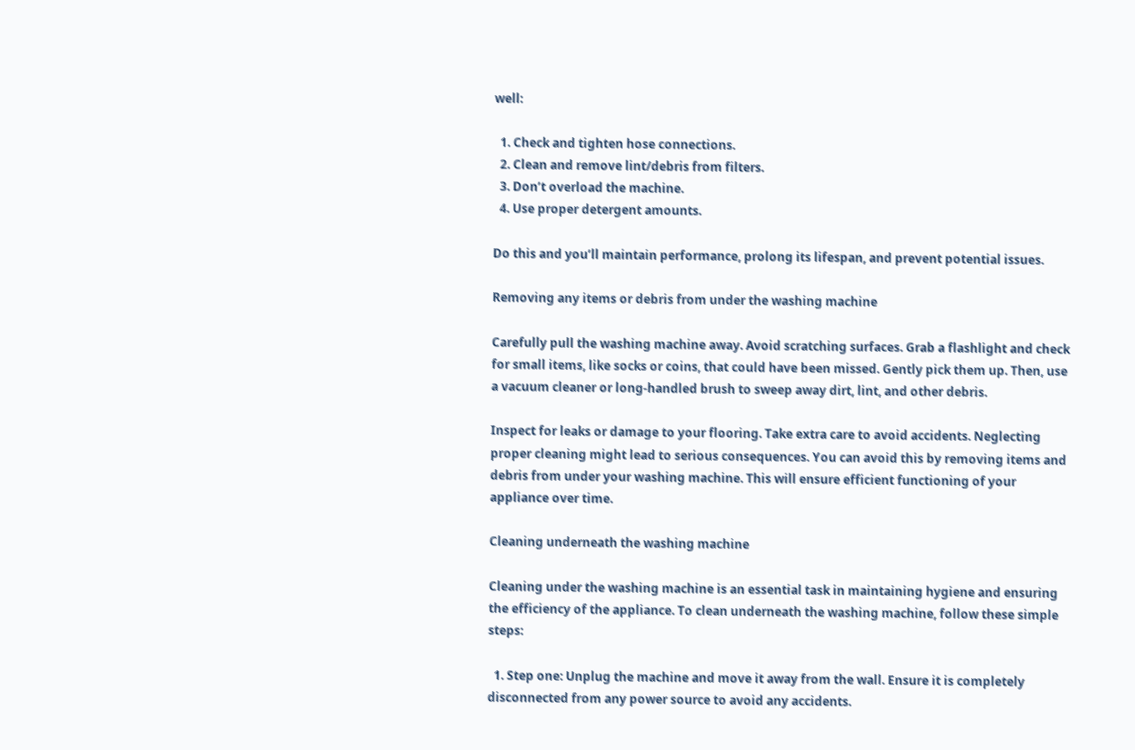well:

  1. Check and tighten hose connections.
  2. Clean and remove lint/debris from filters.
  3. Don’t overload the machine.
  4. Use proper detergent amounts.

Do this and you’ll maintain performance, prolong its lifespan, and prevent potential issues.

Removing any items or debris from under the washing machine

Carefully pull the washing machine away. Avoid scratching surfaces. Grab a flashlight and check for small items, like socks or coins, that could have been missed. Gently pick them up. Then, use a vacuum cleaner or long-handled brush to sweep away dirt, lint, and other debris.

Inspect for leaks or damage to your flooring. Take extra care to avoid accidents. Neglecting proper cleaning might lead to serious consequences. You can avoid this by removing items and debris from under your washing machine. This will ensure efficient functioning of your appliance over time.

Cleaning underneath the washing machine

Cleaning under the washing machine is an essential task in maintaining hygiene and ensuring the efficiency of the appliance. To clean underneath the washing machine, follow these simple steps:

  1. Step one: Unplug the machine and move it away from the wall. Ensure it is completely disconnected from any power source to avoid any accidents.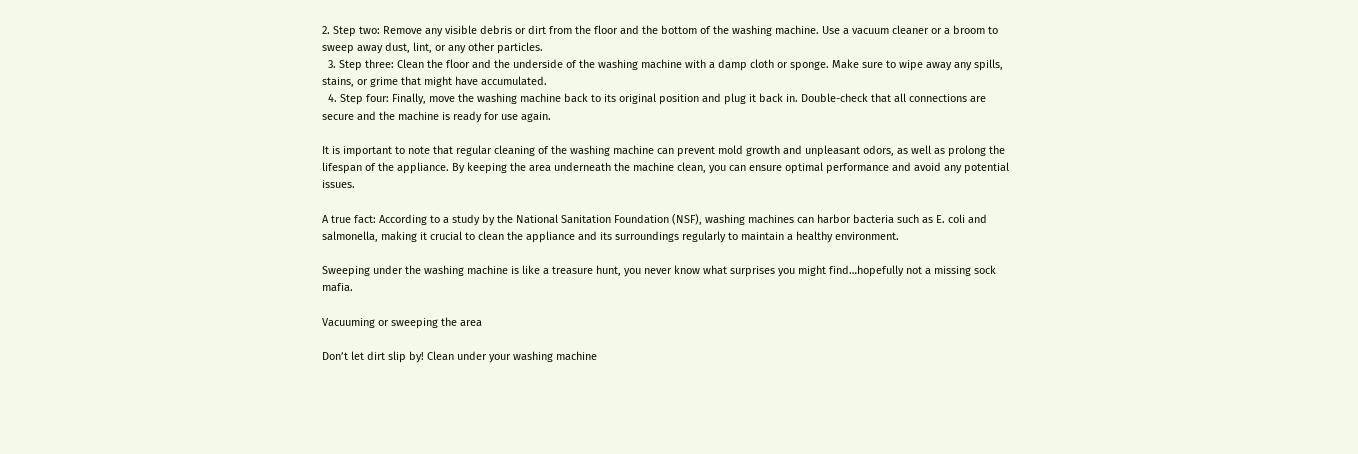2. Step two: Remove any visible debris or dirt from the floor and the bottom of the washing machine. Use a vacuum cleaner or a broom to sweep away dust, lint, or any other particles.
  3. Step three: Clean the floor and the underside of the washing machine with a damp cloth or sponge. Make sure to wipe away any spills, stains, or grime that might have accumulated.
  4. Step four: Finally, move the washing machine back to its original position and plug it back in. Double-check that all connections are secure and the machine is ready for use again.

It is important to note that regular cleaning of the washing machine can prevent mold growth and unpleasant odors, as well as prolong the lifespan of the appliance. By keeping the area underneath the machine clean, you can ensure optimal performance and avoid any potential issues.

A true fact: According to a study by the National Sanitation Foundation (NSF), washing machines can harbor bacteria such as E. coli and salmonella, making it crucial to clean the appliance and its surroundings regularly to maintain a healthy environment.

Sweeping under the washing machine is like a treasure hunt, you never know what surprises you might find…hopefully not a missing sock mafia.

Vacuuming or sweeping the area

Don’t let dirt slip by! Clean under your washing machine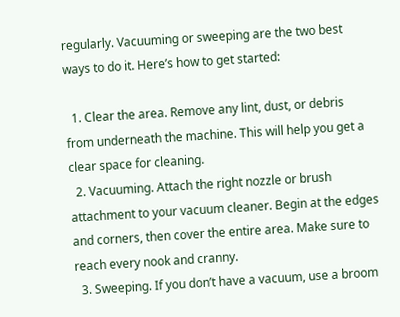regularly. Vacuuming or sweeping are the two best ways to do it. Here’s how to get started:

  1. Clear the area. Remove any lint, dust, or debris from underneath the machine. This will help you get a clear space for cleaning.
  2. Vacuuming. Attach the right nozzle or brush attachment to your vacuum cleaner. Begin at the edges and corners, then cover the entire area. Make sure to reach every nook and cranny.
  3. Sweeping. If you don’t have a vacuum, use a broom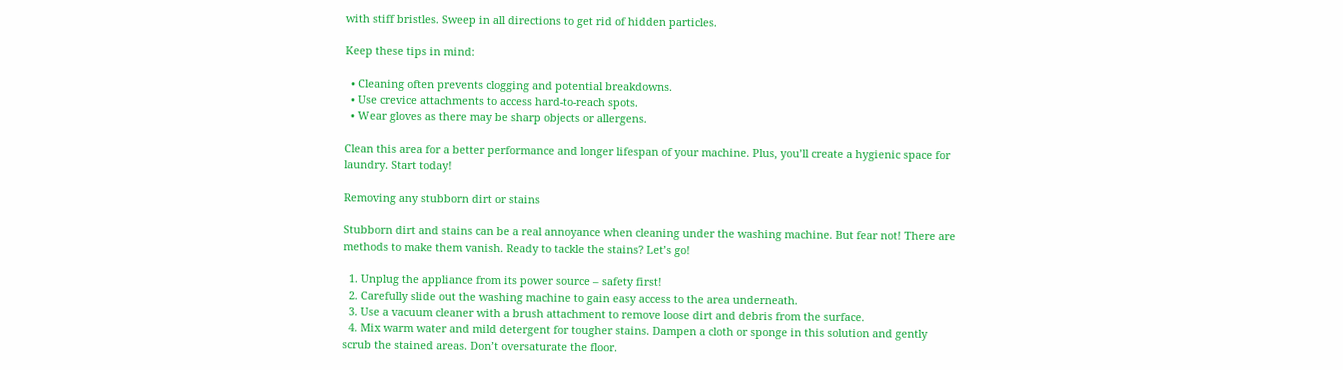with stiff bristles. Sweep in all directions to get rid of hidden particles.

Keep these tips in mind:

  • Cleaning often prevents clogging and potential breakdowns.
  • Use crevice attachments to access hard-to-reach spots.
  • Wear gloves as there may be sharp objects or allergens.

Clean this area for a better performance and longer lifespan of your machine. Plus, you’ll create a hygienic space for laundry. Start today!

Removing any stubborn dirt or stains

Stubborn dirt and stains can be a real annoyance when cleaning under the washing machine. But fear not! There are methods to make them vanish. Ready to tackle the stains? Let’s go!

  1. Unplug the appliance from its power source – safety first!
  2. Carefully slide out the washing machine to gain easy access to the area underneath.
  3. Use a vacuum cleaner with a brush attachment to remove loose dirt and debris from the surface.
  4. Mix warm water and mild detergent for tougher stains. Dampen a cloth or sponge in this solution and gently scrub the stained areas. Don’t oversaturate the floor.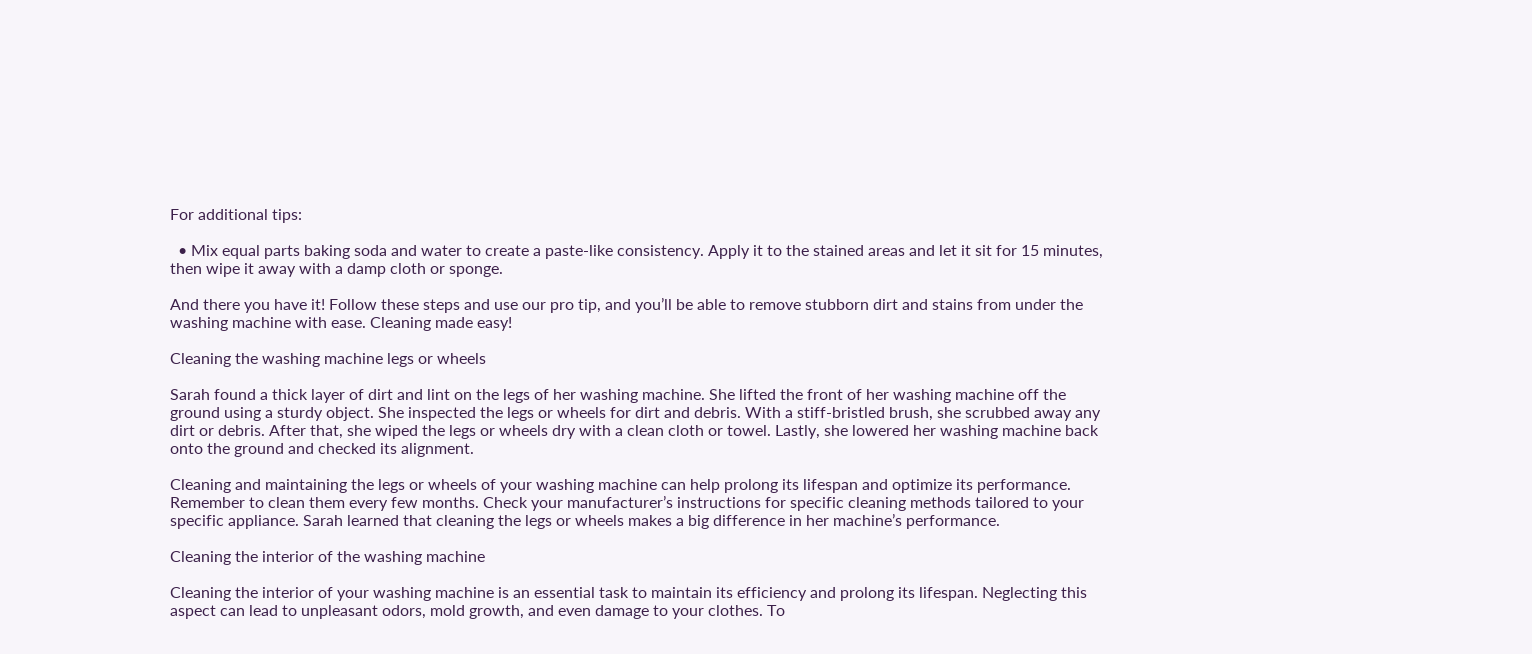For additional tips:

  • Mix equal parts baking soda and water to create a paste-like consistency. Apply it to the stained areas and let it sit for 15 minutes, then wipe it away with a damp cloth or sponge.

And there you have it! Follow these steps and use our pro tip, and you’ll be able to remove stubborn dirt and stains from under the washing machine with ease. Cleaning made easy!

Cleaning the washing machine legs or wheels

Sarah found a thick layer of dirt and lint on the legs of her washing machine. She lifted the front of her washing machine off the ground using a sturdy object. She inspected the legs or wheels for dirt and debris. With a stiff-bristled brush, she scrubbed away any dirt or debris. After that, she wiped the legs or wheels dry with a clean cloth or towel. Lastly, she lowered her washing machine back onto the ground and checked its alignment.

Cleaning and maintaining the legs or wheels of your washing machine can help prolong its lifespan and optimize its performance. Remember to clean them every few months. Check your manufacturer’s instructions for specific cleaning methods tailored to your specific appliance. Sarah learned that cleaning the legs or wheels makes a big difference in her machine’s performance.

Cleaning the interior of the washing machine

Cleaning the interior of your washing machine is an essential task to maintain its efficiency and prolong its lifespan. Neglecting this aspect can lead to unpleasant odors, mold growth, and even damage to your clothes. To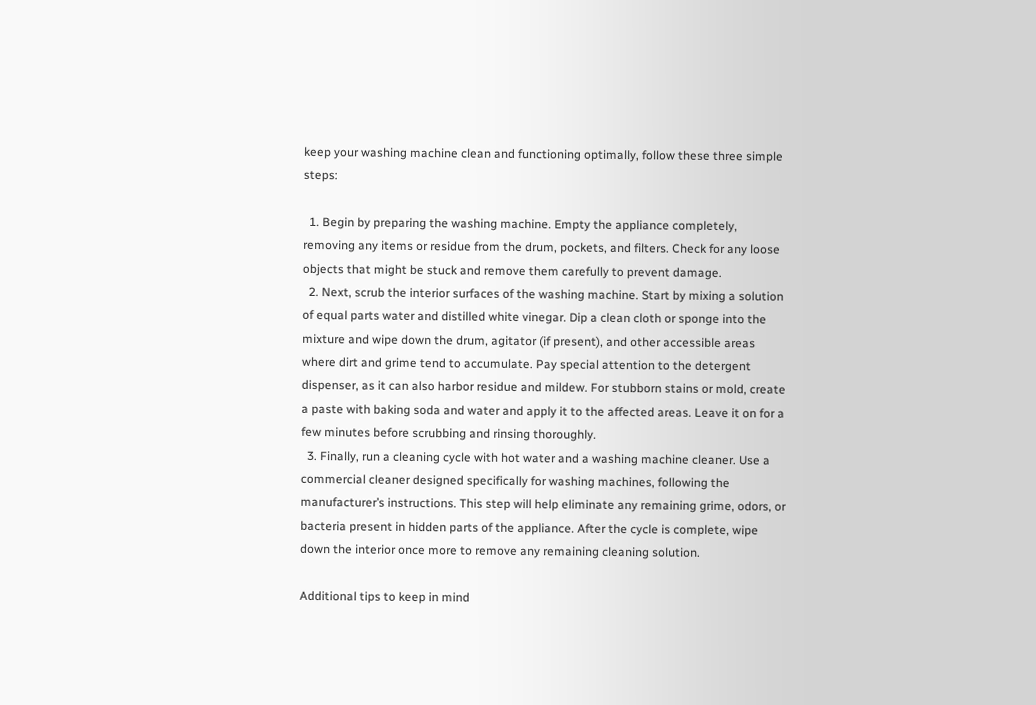keep your washing machine clean and functioning optimally, follow these three simple steps:

  1. Begin by preparing the washing machine. Empty the appliance completely, removing any items or residue from the drum, pockets, and filters. Check for any loose objects that might be stuck and remove them carefully to prevent damage.
  2. Next, scrub the interior surfaces of the washing machine. Start by mixing a solution of equal parts water and distilled white vinegar. Dip a clean cloth or sponge into the mixture and wipe down the drum, agitator (if present), and other accessible areas where dirt and grime tend to accumulate. Pay special attention to the detergent dispenser, as it can also harbor residue and mildew. For stubborn stains or mold, create a paste with baking soda and water and apply it to the affected areas. Leave it on for a few minutes before scrubbing and rinsing thoroughly.
  3. Finally, run a cleaning cycle with hot water and a washing machine cleaner. Use a commercial cleaner designed specifically for washing machines, following the manufacturer’s instructions. This step will help eliminate any remaining grime, odors, or bacteria present in hidden parts of the appliance. After the cycle is complete, wipe down the interior once more to remove any remaining cleaning solution.

Additional tips to keep in mind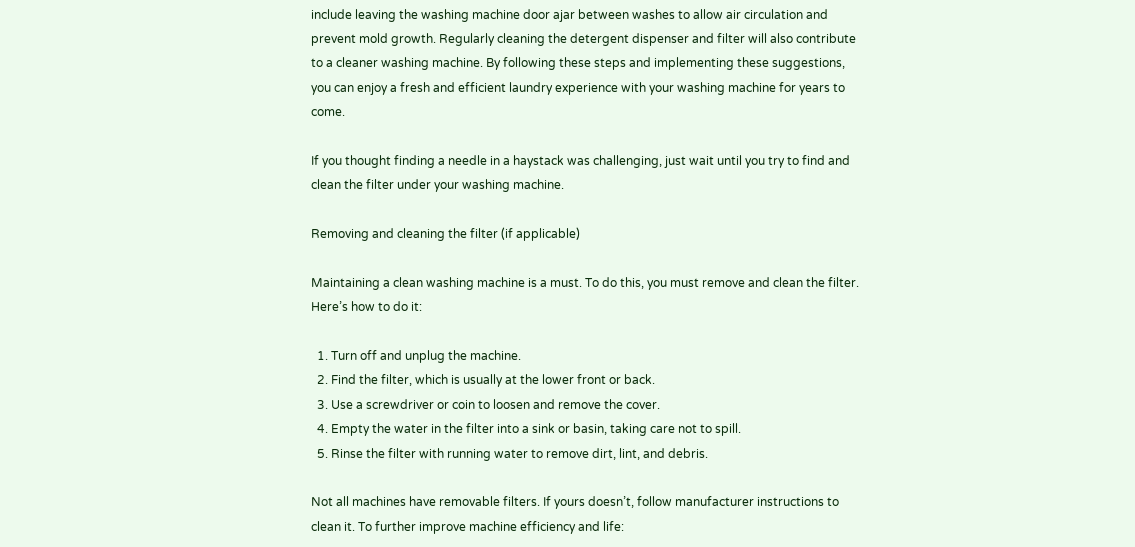include leaving the washing machine door ajar between washes to allow air circulation and prevent mold growth. Regularly cleaning the detergent dispenser and filter will also contribute to a cleaner washing machine. By following these steps and implementing these suggestions, you can enjoy a fresh and efficient laundry experience with your washing machine for years to come.

If you thought finding a needle in a haystack was challenging, just wait until you try to find and clean the filter under your washing machine.

Removing and cleaning the filter (if applicable)

Maintaining a clean washing machine is a must. To do this, you must remove and clean the filter. Here’s how to do it:

  1. Turn off and unplug the machine.
  2. Find the filter, which is usually at the lower front or back.
  3. Use a screwdriver or coin to loosen and remove the cover.
  4. Empty the water in the filter into a sink or basin, taking care not to spill.
  5. Rinse the filter with running water to remove dirt, lint, and debris.

Not all machines have removable filters. If yours doesn’t, follow manufacturer instructions to clean it. To further improve machine efficiency and life: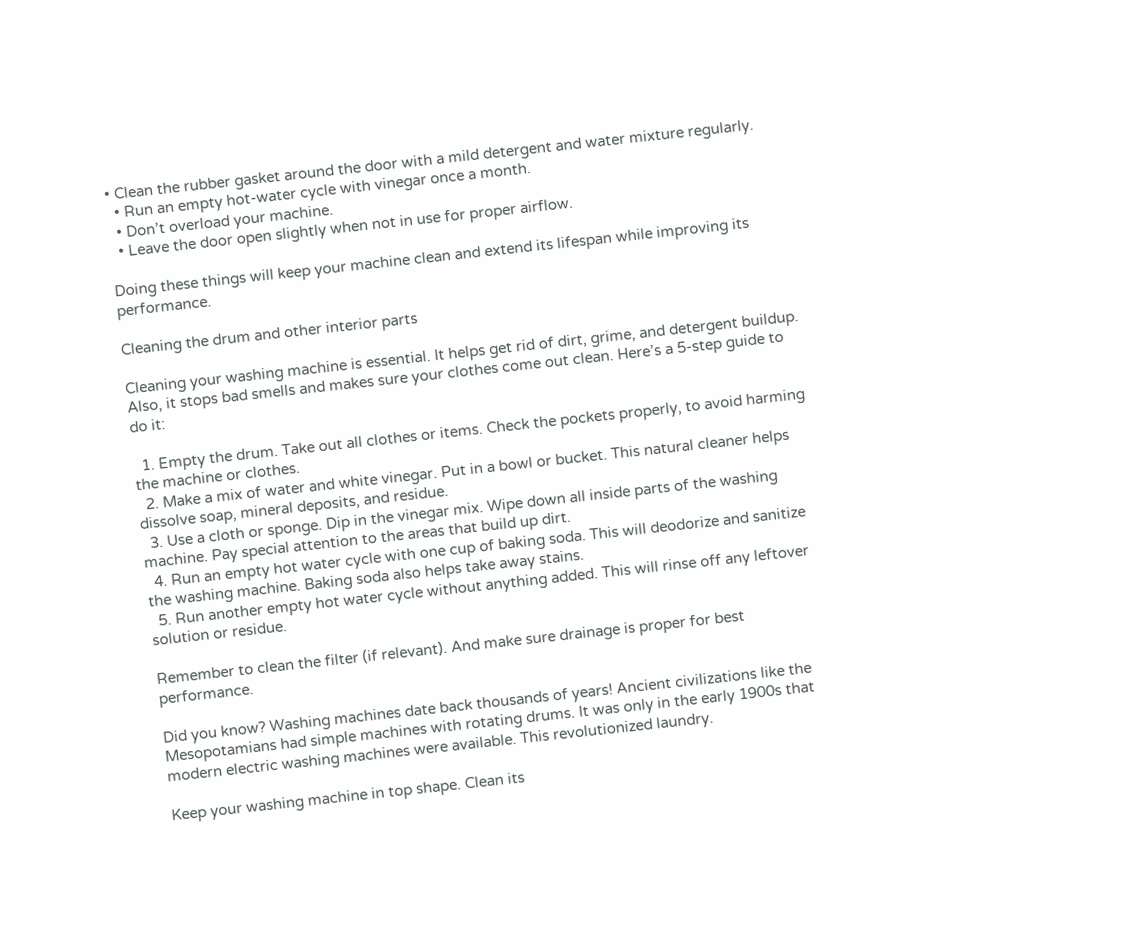• Clean the rubber gasket around the door with a mild detergent and water mixture regularly.
  • Run an empty hot-water cycle with vinegar once a month.
  • Don’t overload your machine.
  • Leave the door open slightly when not in use for proper airflow.

Doing these things will keep your machine clean and extend its lifespan while improving its performance.

Cleaning the drum and other interior parts

Cleaning your washing machine is essential. It helps get rid of dirt, grime, and detergent buildup. Also, it stops bad smells and makes sure your clothes come out clean. Here’s a 5-step guide to do it:

  1. Empty the drum. Take out all clothes or items. Check the pockets properly, to avoid harming the machine or clothes.
  2. Make a mix of water and white vinegar. Put in a bowl or bucket. This natural cleaner helps dissolve soap, mineral deposits, and residue.
  3. Use a cloth or sponge. Dip in the vinegar mix. Wipe down all inside parts of the washing machine. Pay special attention to the areas that build up dirt.
  4. Run an empty hot water cycle with one cup of baking soda. This will deodorize and sanitize the washing machine. Baking soda also helps take away stains.
  5. Run another empty hot water cycle without anything added. This will rinse off any leftover solution or residue.

Remember to clean the filter (if relevant). And make sure drainage is proper for best performance.

Did you know? Washing machines date back thousands of years! Ancient civilizations like the Mesopotamians had simple machines with rotating drums. It was only in the early 1900s that modern electric washing machines were available. This revolutionized laundry.

Keep your washing machine in top shape. Clean its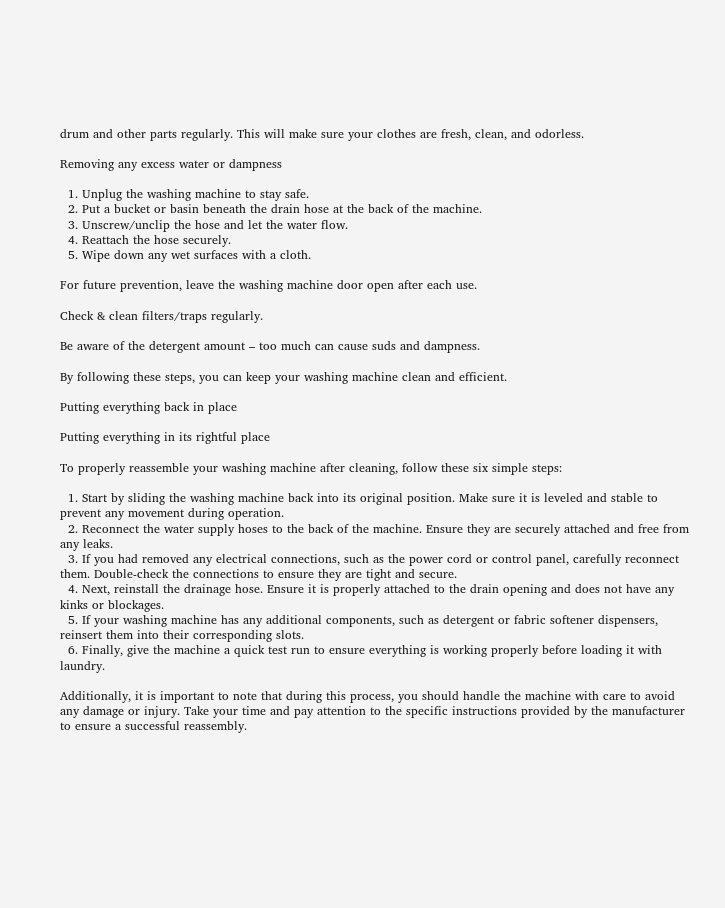drum and other parts regularly. This will make sure your clothes are fresh, clean, and odorless.

Removing any excess water or dampness

  1. Unplug the washing machine to stay safe.
  2. Put a bucket or basin beneath the drain hose at the back of the machine.
  3. Unscrew/unclip the hose and let the water flow.
  4. Reattach the hose securely.
  5. Wipe down any wet surfaces with a cloth.

For future prevention, leave the washing machine door open after each use.

Check & clean filters/traps regularly.

Be aware of the detergent amount – too much can cause suds and dampness.

By following these steps, you can keep your washing machine clean and efficient.

Putting everything back in place

Putting everything in its rightful place

To properly reassemble your washing machine after cleaning, follow these six simple steps:

  1. Start by sliding the washing machine back into its original position. Make sure it is leveled and stable to prevent any movement during operation.
  2. Reconnect the water supply hoses to the back of the machine. Ensure they are securely attached and free from any leaks.
  3. If you had removed any electrical connections, such as the power cord or control panel, carefully reconnect them. Double-check the connections to ensure they are tight and secure.
  4. Next, reinstall the drainage hose. Ensure it is properly attached to the drain opening and does not have any kinks or blockages.
  5. If your washing machine has any additional components, such as detergent or fabric softener dispensers, reinsert them into their corresponding slots.
  6. Finally, give the machine a quick test run to ensure everything is working properly before loading it with laundry.

Additionally, it is important to note that during this process, you should handle the machine with care to avoid any damage or injury. Take your time and pay attention to the specific instructions provided by the manufacturer to ensure a successful reassembly.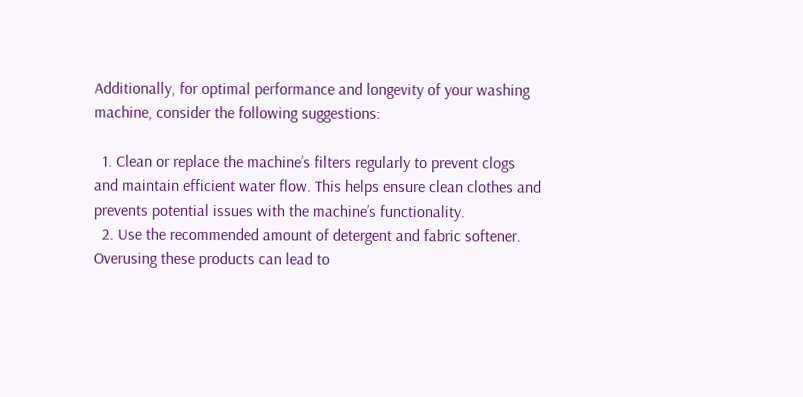Additionally, for optimal performance and longevity of your washing machine, consider the following suggestions:

  1. Clean or replace the machine’s filters regularly to prevent clogs and maintain efficient water flow. This helps ensure clean clothes and prevents potential issues with the machine’s functionality.
  2. Use the recommended amount of detergent and fabric softener. Overusing these products can lead to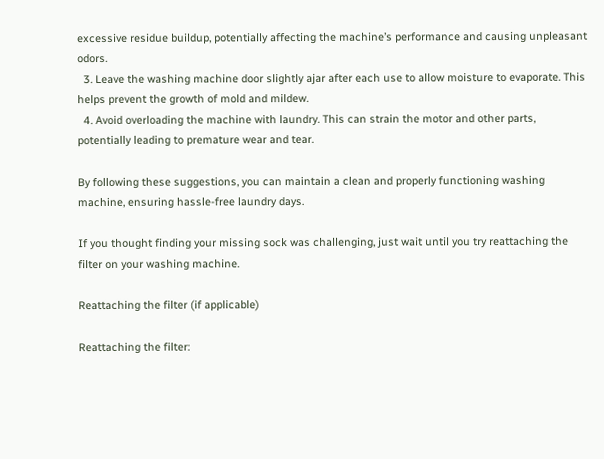excessive residue buildup, potentially affecting the machine’s performance and causing unpleasant odors.
  3. Leave the washing machine door slightly ajar after each use to allow moisture to evaporate. This helps prevent the growth of mold and mildew.
  4. Avoid overloading the machine with laundry. This can strain the motor and other parts, potentially leading to premature wear and tear.

By following these suggestions, you can maintain a clean and properly functioning washing machine, ensuring hassle-free laundry days.

If you thought finding your missing sock was challenging, just wait until you try reattaching the filter on your washing machine.

Reattaching the filter (if applicable)

Reattaching the filter: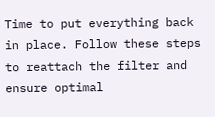Time to put everything back in place. Follow these steps to reattach the filter and ensure optimal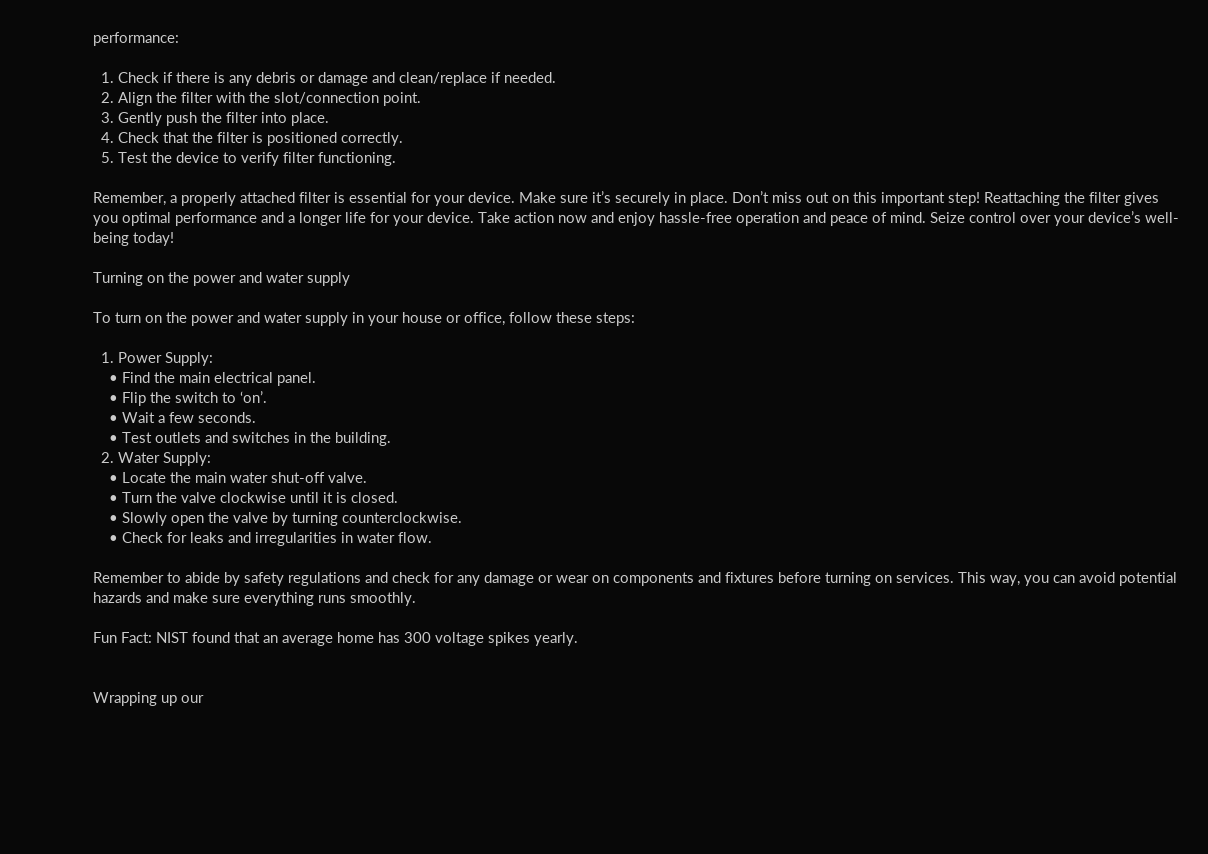performance:

  1. Check if there is any debris or damage and clean/replace if needed.
  2. Align the filter with the slot/connection point.
  3. Gently push the filter into place.
  4. Check that the filter is positioned correctly.
  5. Test the device to verify filter functioning.

Remember, a properly attached filter is essential for your device. Make sure it’s securely in place. Don’t miss out on this important step! Reattaching the filter gives you optimal performance and a longer life for your device. Take action now and enjoy hassle-free operation and peace of mind. Seize control over your device’s well-being today!

Turning on the power and water supply

To turn on the power and water supply in your house or office, follow these steps:

  1. Power Supply:
    • Find the main electrical panel.
    • Flip the switch to ‘on’.
    • Wait a few seconds.
    • Test outlets and switches in the building.
  2. Water Supply:
    • Locate the main water shut-off valve.
    • Turn the valve clockwise until it is closed.
    • Slowly open the valve by turning counterclockwise.
    • Check for leaks and irregularities in water flow.

Remember to abide by safety regulations and check for any damage or wear on components and fixtures before turning on services. This way, you can avoid potential hazards and make sure everything runs smoothly.

Fun Fact: NIST found that an average home has 300 voltage spikes yearly.


Wrapping up our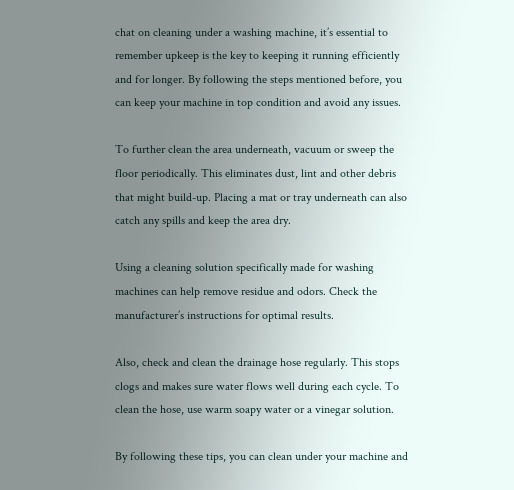chat on cleaning under a washing machine, it’s essential to remember upkeep is the key to keeping it running efficiently and for longer. By following the steps mentioned before, you can keep your machine in top condition and avoid any issues.

To further clean the area underneath, vacuum or sweep the floor periodically. This eliminates dust, lint and other debris that might build-up. Placing a mat or tray underneath can also catch any spills and keep the area dry.

Using a cleaning solution specifically made for washing machines can help remove residue and odors. Check the manufacturer’s instructions for optimal results.

Also, check and clean the drainage hose regularly. This stops clogs and makes sure water flows well during each cycle. To clean the hose, use warm soapy water or a vinegar solution.

By following these tips, you can clean under your machine and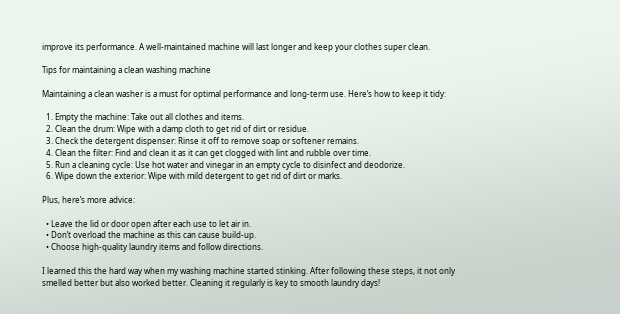improve its performance. A well-maintained machine will last longer and keep your clothes super clean.

Tips for maintaining a clean washing machine

Maintaining a clean washer is a must for optimal performance and long-term use. Here’s how to keep it tidy:

  1. Empty the machine: Take out all clothes and items.
  2. Clean the drum: Wipe with a damp cloth to get rid of dirt or residue.
  3. Check the detergent dispenser: Rinse it off to remove soap or softener remains.
  4. Clean the filter: Find and clean it as it can get clogged with lint and rubble over time.
  5. Run a cleaning cycle: Use hot water and vinegar in an empty cycle to disinfect and deodorize.
  6. Wipe down the exterior: Wipe with mild detergent to get rid of dirt or marks.

Plus, here’s more advice:

  • Leave the lid or door open after each use to let air in.
  • Don’t overload the machine as this can cause build-up.
  • Choose high-quality laundry items and follow directions.

I learned this the hard way when my washing machine started stinking. After following these steps, it not only smelled better but also worked better. Cleaning it regularly is key to smooth laundry days!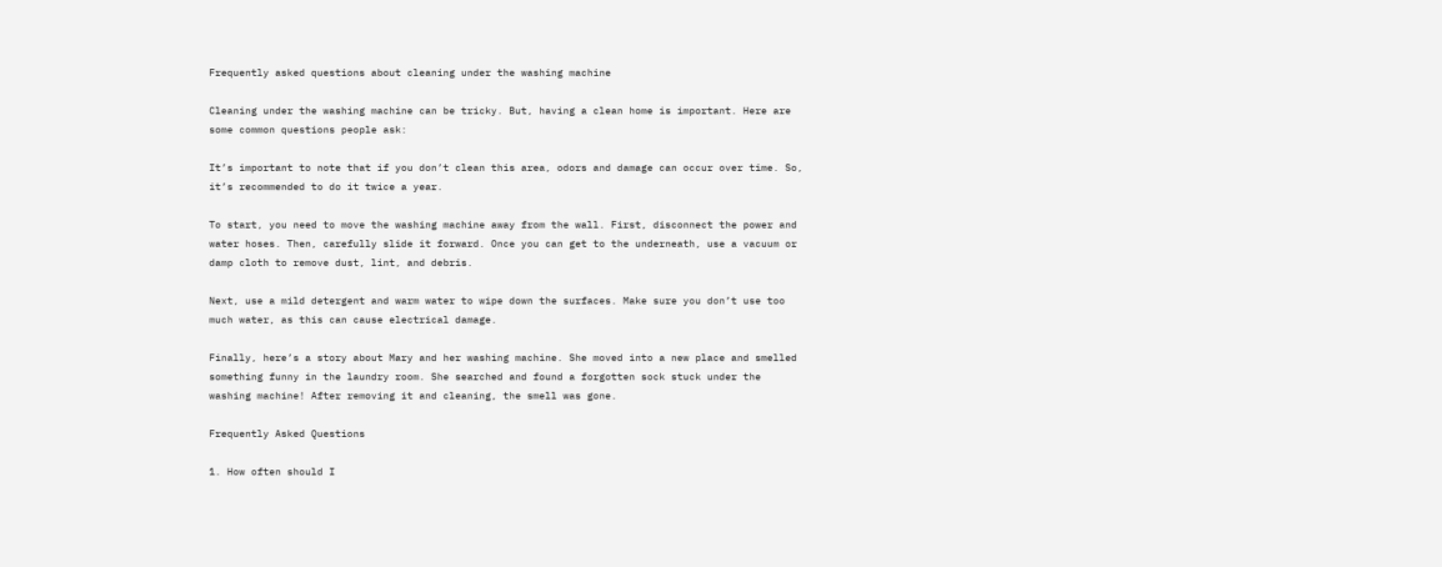Frequently asked questions about cleaning under the washing machine

Cleaning under the washing machine can be tricky. But, having a clean home is important. Here are some common questions people ask:

It’s important to note that if you don’t clean this area, odors and damage can occur over time. So, it’s recommended to do it twice a year.

To start, you need to move the washing machine away from the wall. First, disconnect the power and water hoses. Then, carefully slide it forward. Once you can get to the underneath, use a vacuum or damp cloth to remove dust, lint, and debris.

Next, use a mild detergent and warm water to wipe down the surfaces. Make sure you don’t use too much water, as this can cause electrical damage.

Finally, here’s a story about Mary and her washing machine. She moved into a new place and smelled something funny in the laundry room. She searched and found a forgotten sock stuck under the washing machine! After removing it and cleaning, the smell was gone.

Frequently Asked Questions

1. How often should I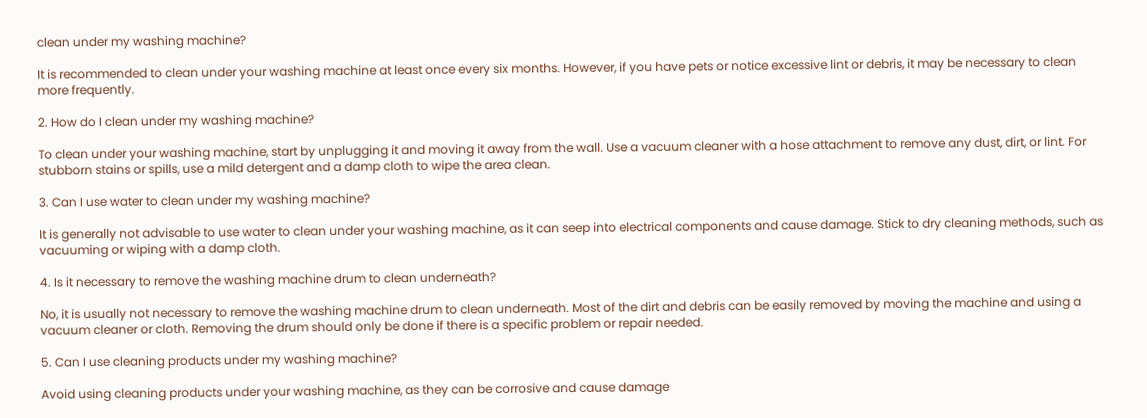clean under my washing machine?

It is recommended to clean under your washing machine at least once every six months. However, if you have pets or notice excessive lint or debris, it may be necessary to clean more frequently.

2. How do I clean under my washing machine?

To clean under your washing machine, start by unplugging it and moving it away from the wall. Use a vacuum cleaner with a hose attachment to remove any dust, dirt, or lint. For stubborn stains or spills, use a mild detergent and a damp cloth to wipe the area clean.

3. Can I use water to clean under my washing machine?

It is generally not advisable to use water to clean under your washing machine, as it can seep into electrical components and cause damage. Stick to dry cleaning methods, such as vacuuming or wiping with a damp cloth.

4. Is it necessary to remove the washing machine drum to clean underneath?

No, it is usually not necessary to remove the washing machine drum to clean underneath. Most of the dirt and debris can be easily removed by moving the machine and using a vacuum cleaner or cloth. Removing the drum should only be done if there is a specific problem or repair needed.

5. Can I use cleaning products under my washing machine?

Avoid using cleaning products under your washing machine, as they can be corrosive and cause damage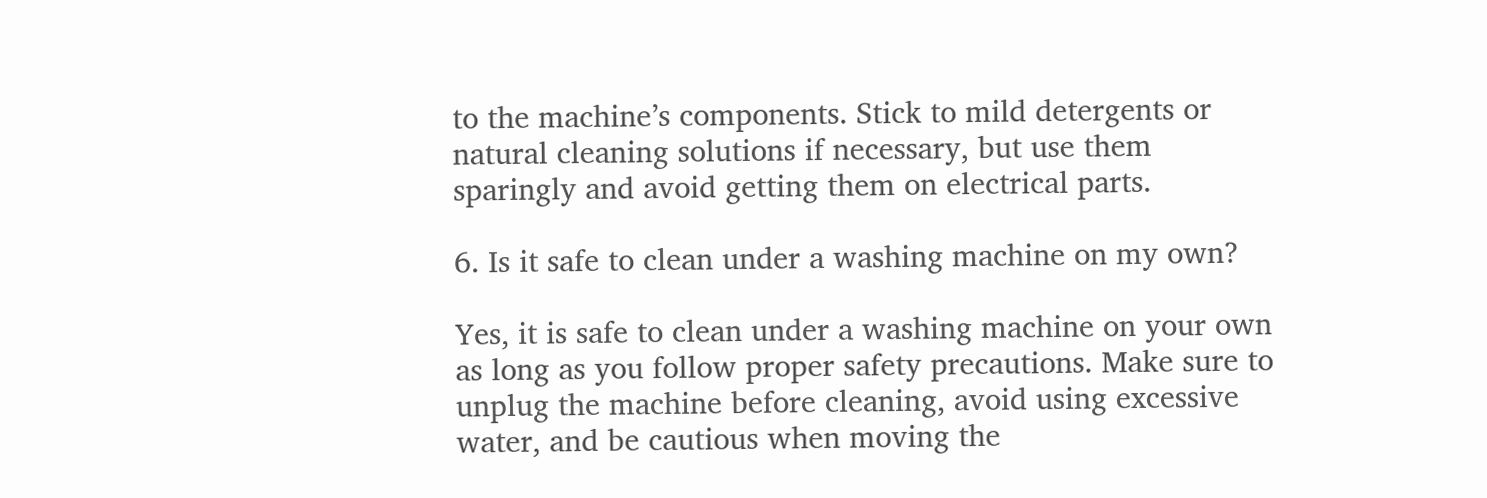to the machine’s components. Stick to mild detergents or natural cleaning solutions if necessary, but use them sparingly and avoid getting them on electrical parts.

6. Is it safe to clean under a washing machine on my own?

Yes, it is safe to clean under a washing machine on your own as long as you follow proper safety precautions. Make sure to unplug the machine before cleaning, avoid using excessive water, and be cautious when moving the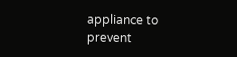appliance to prevent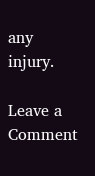any injury.

Leave a Comment